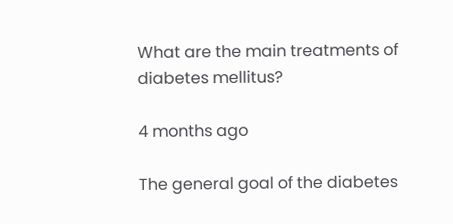What are the main treatments of diabetes mellitus?

4 months ago

The general goal of the diabetes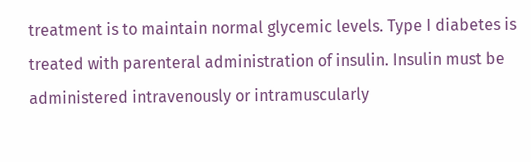treatment is to maintain normal glycemic levels. Type I diabetes is treated with parenteral administration of insulin. Insulin must be administered intravenously or intramuscularly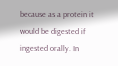because as a protein it would be digested if ingested orally. In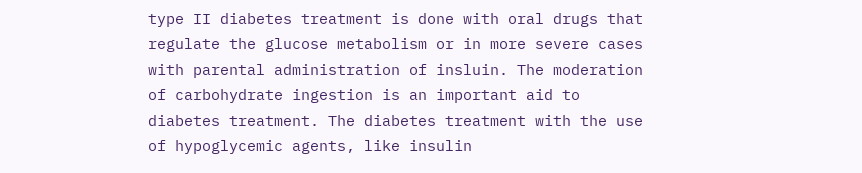type II diabetes treatment is done with oral drugs that regulate the glucose metabolism or in more severe cases with parental administration of insluin. The moderation of carbohydrate ingestion is an important aid to diabetes treatment. The diabetes treatment with the use of hypoglycemic agents, like insulin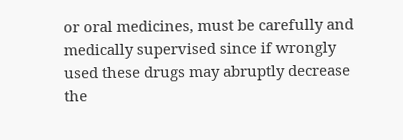or oral medicines, must be carefully and medically supervised since if wrongly used these drugs may abruptly decrease the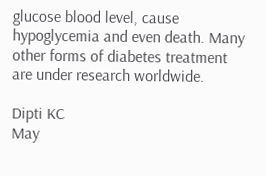glucose blood level, cause hypoglycemia and even death. Many other forms of diabetes treatment are under research worldwide.

Dipti KC
May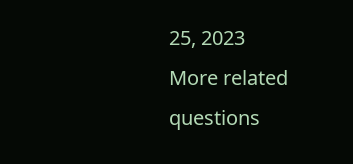25, 2023
More related questions